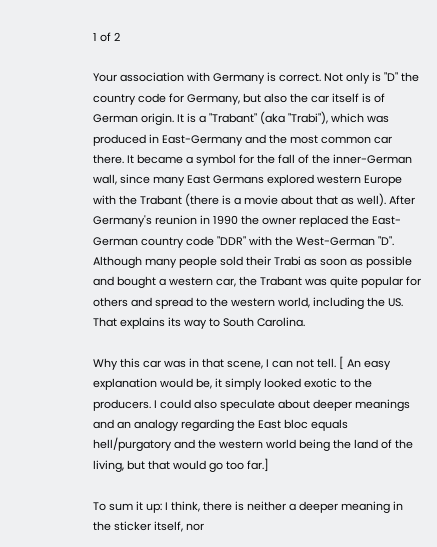1 of 2

Your association with Germany is correct. Not only is "D" the country code for Germany, but also the car itself is of German origin. It is a "Trabant" (aka "Trabi"), which was produced in East-Germany and the most common car there. It became a symbol for the fall of the inner-German wall, since many East Germans explored western Europe with the Trabant (there is a movie about that as well). After Germany's reunion in 1990 the owner replaced the East-German country code "DDR" with the West-German "D". Although many people sold their Trabi as soon as possible and bought a western car, the Trabant was quite popular for others and spread to the western world, including the US. That explains its way to South Carolina.

Why this car was in that scene, I can not tell. [ An easy explanation would be, it simply looked exotic to the producers. I could also speculate about deeper meanings and an analogy regarding the East bloc equals hell/purgatory and the western world being the land of the living, but that would go too far.]

To sum it up: I think, there is neither a deeper meaning in the sticker itself, nor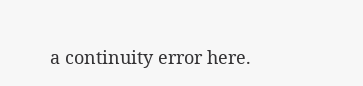a continuity error here.